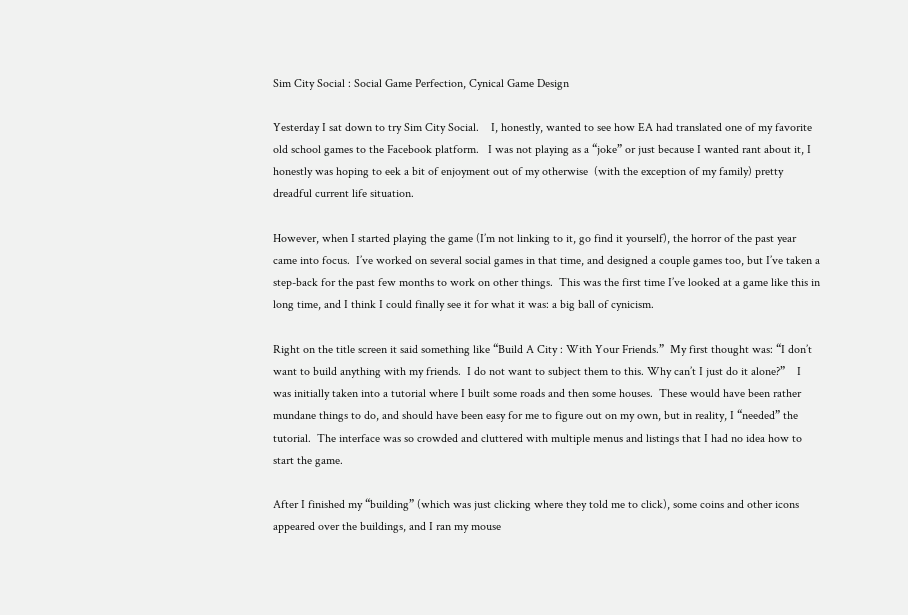Sim City Social : Social Game Perfection, Cynical Game Design

Yesterday I sat down to try Sim City Social.    I, honestly, wanted to see how EA had translated one of my favorite old school games to the Facebook platform.   I was not playing as a “joke” or just because I wanted rant about it, I honestly was hoping to eek a bit of enjoyment out of my otherwise  (with the exception of my family) pretty dreadful current life situation.

However, when I started playing the game (I’m not linking to it, go find it yourself), the horror of the past year came into focus.  I’ve worked on several social games in that time, and designed a couple games too, but I’ve taken a step-back for the past few months to work on other things.  This was the first time I’ve looked at a game like this in long time, and I think I could finally see it for what it was: a big ball of cynicism.

Right on the title screen it said something like “Build A City : With Your Friends.”  My first thought was: “I don’t want to build anything with my friends.  I do not want to subject them to this. Why can’t I just do it alone?”    I was initially taken into a tutorial where I built some roads and then some houses.  These would have been rather mundane things to do, and should have been easy for me to figure out on my own, but in reality, I “needed” the tutorial.  The interface was so crowded and cluttered with multiple menus and listings that I had no idea how to start the game.

After I finished my “building” (which was just clicking where they told me to click), some coins and other icons appeared over the buildings, and I ran my mouse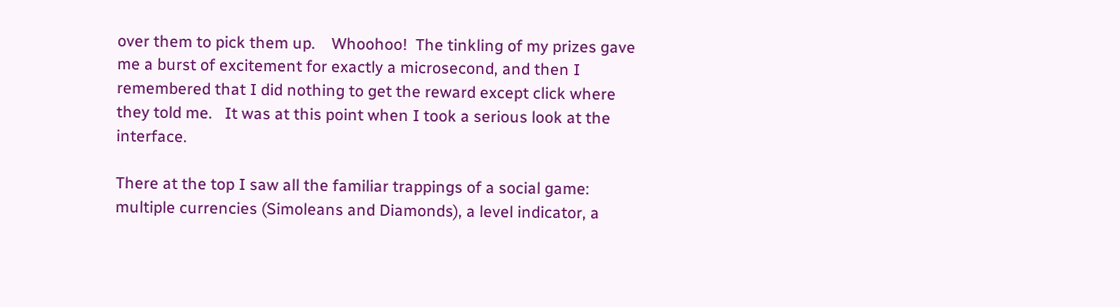over them to pick them up.    Whoohoo!  The tinkling of my prizes gave me a burst of excitement for exactly a microsecond, and then I remembered that I did nothing to get the reward except click where they told me.   It was at this point when I took a serious look at the interface.

There at the top I saw all the familiar trappings of a social game: multiple currencies (Simoleans and Diamonds), a level indicator, a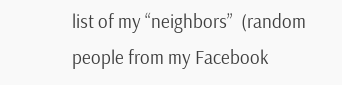list of my “neighbors”  (random people from my Facebook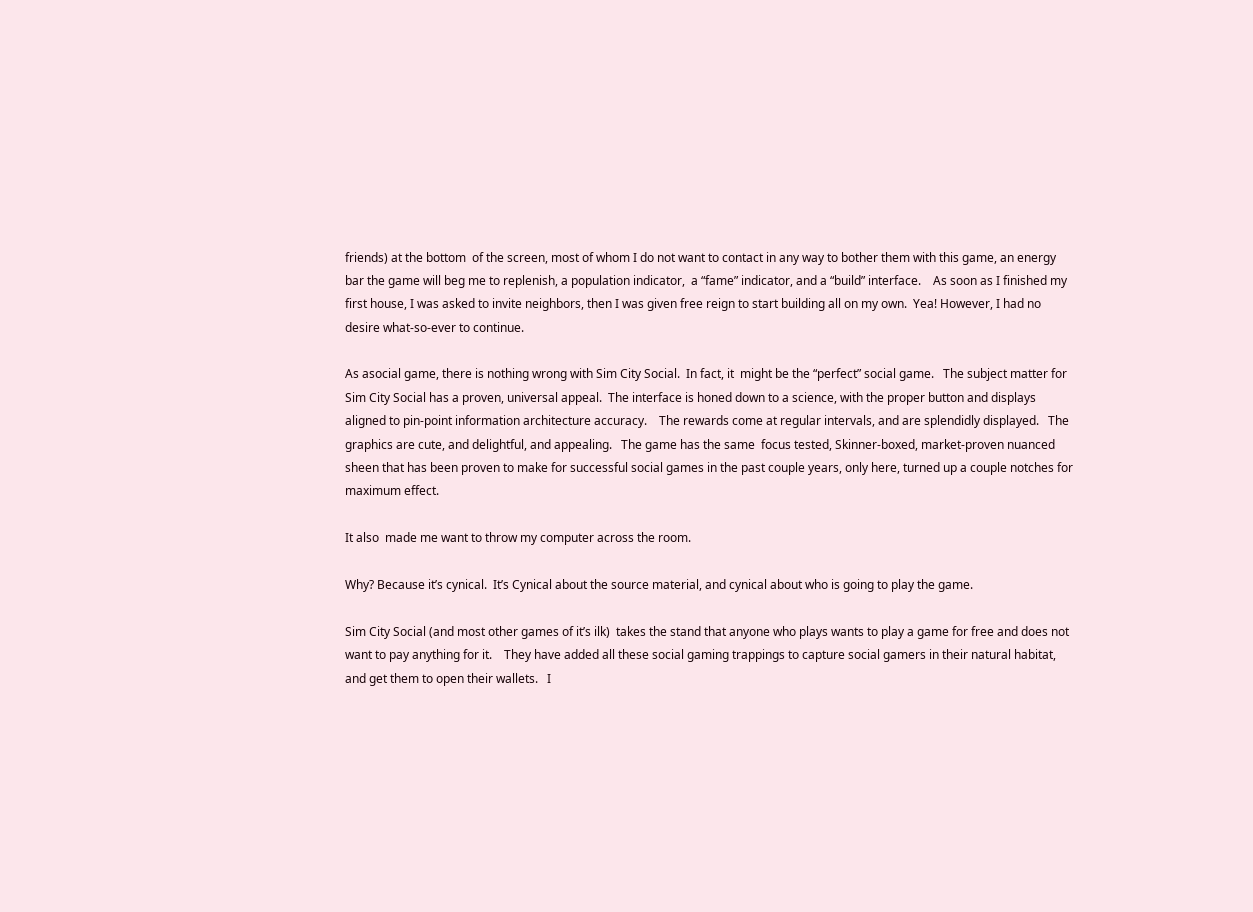friends) at the bottom  of the screen, most of whom I do not want to contact in any way to bother them with this game, an energy bar the game will beg me to replenish, a population indicator,  a “fame” indicator, and a “build” interface.    As soon as I finished my first house, I was asked to invite neighbors, then I was given free reign to start building all on my own.  Yea! However, I had no desire what-so-ever to continue.

As asocial game, there is nothing wrong with Sim City Social.  In fact, it  might be the “perfect” social game.   The subject matter for Sim City Social has a proven, universal appeal.  The interface is honed down to a science, with the proper button and displays aligned to pin-point information architecture accuracy.    The rewards come at regular intervals, and are splendidly displayed.   The graphics are cute, and delightful, and appealing.   The game has the same  focus tested, Skinner-boxed, market-proven nuanced sheen that has been proven to make for successful social games in the past couple years, only here, turned up a couple notches for maximum effect.

It also  made me want to throw my computer across the room.

Why? Because it’s cynical.  It’s Cynical about the source material, and cynical about who is going to play the game.

Sim City Social (and most other games of it’s ilk)  takes the stand that anyone who plays wants to play a game for free and does not want to pay anything for it.    They have added all these social gaming trappings to capture social gamers in their natural habitat, and get them to open their wallets.   I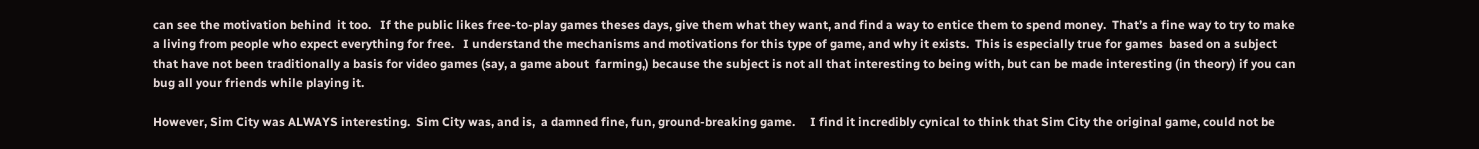can see the motivation behind  it too.   If the public likes free-to-play games theses days, give them what they want, and find a way to entice them to spend money.  That’s a fine way to try to make a living from people who expect everything for free.   I understand the mechanisms and motivations for this type of game, and why it exists.  This is especially true for games  based on a subject that have not been traditionally a basis for video games (say, a game about  farming,) because the subject is not all that interesting to being with, but can be made interesting (in theory) if you can bug all your friends while playing it.

However, Sim City was ALWAYS interesting.  Sim City was, and is,  a damned fine, fun, ground-breaking game.     I find it incredibly cynical to think that Sim City the original game, could not be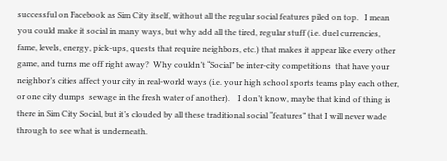successful on Facebook as Sim City itself, without all the regular social features piled on top.   I mean you could make it social in many ways, but why add all the tired, regular stuff (i.e. duel currencies, fame, levels, energy, pick-ups, quests that require neighbors, etc.) that makes it appear like every other game, and turns me off right away?  Why couldn’t “Social” be inter-city competitions  that have your neighbor’s cities affect your city in real-world ways (i.e. your high school sports teams play each other, or one city dumps  sewage in the fresh water of another).    I don’t know, maybe that kind of thing is there in Sim City Social, but it’s clouded by all these traditional social “features” that I will never wade through to see what is underneath.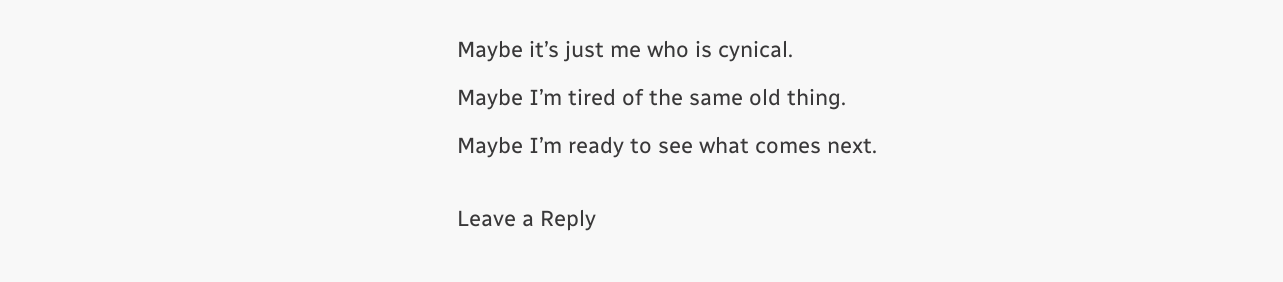Maybe it’s just me who is cynical.

Maybe I’m tired of the same old thing.

Maybe I’m ready to see what comes next.


Leave a Reply